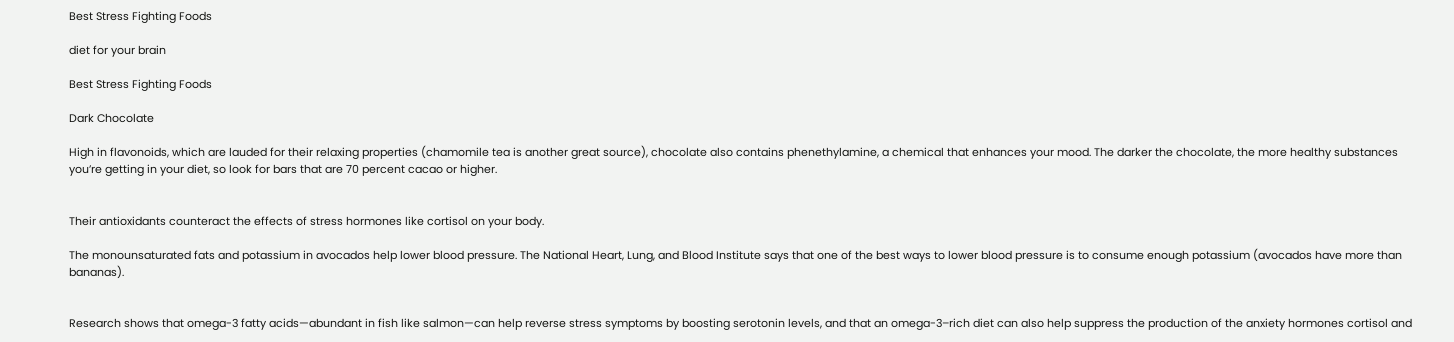Best Stress Fighting Foods

diet for your brain

Best Stress Fighting Foods

Dark Chocolate

High in flavonoids, which are lauded for their relaxing properties (chamomile tea is another great source), chocolate also contains phenethylamine, a chemical that enhances your mood. The darker the chocolate, the more healthy substances you’re getting in your diet, so look for bars that are 70 percent cacao or higher.


Their antioxidants counteract the effects of stress hormones like cortisol on your body.

The monounsaturated fats and potassium in avocados help lower blood pressure. The National Heart, Lung, and Blood Institute says that one of the best ways to lower blood pressure is to consume enough potassium (avocados have more than bananas).


Research shows that omega-3 fatty acids—abundant in fish like salmon—can help reverse stress symptoms by boosting serotonin levels, and that an omega-3–rich diet can also help suppress the production of the anxiety hormones cortisol and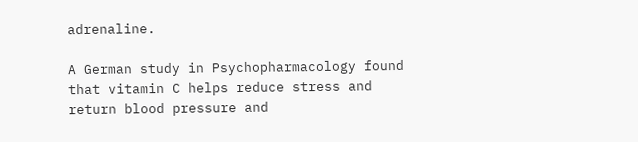adrenaline.

A German study in Psychopharmacology found that vitamin C helps reduce stress and return blood pressure and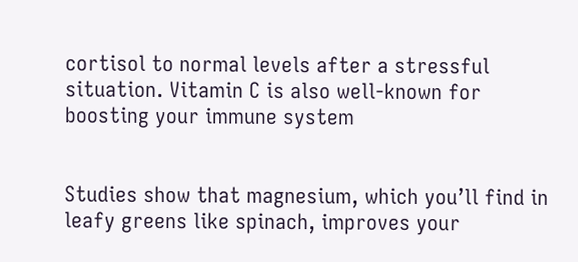cortisol to normal levels after a stressful situation. Vitamin C is also well-known for boosting your immune system


Studies show that magnesium, which you’ll find in leafy greens like spinach, improves your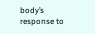body’s response to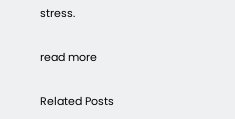stress.

read more

Related Posts